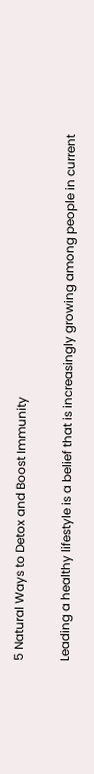5 Natural Ways to Detox and Boost Immunity

Leading a healthy lifestyle is a belief that is increasingly growing among people in current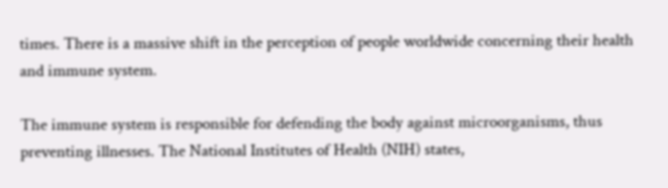times. There is a massive shift in the perception of people worldwide concerning their health and immune system.

The immune system is responsible for defending the body against microorganisms, thus preventing illnesses. The National Institutes of Health (NIH) states,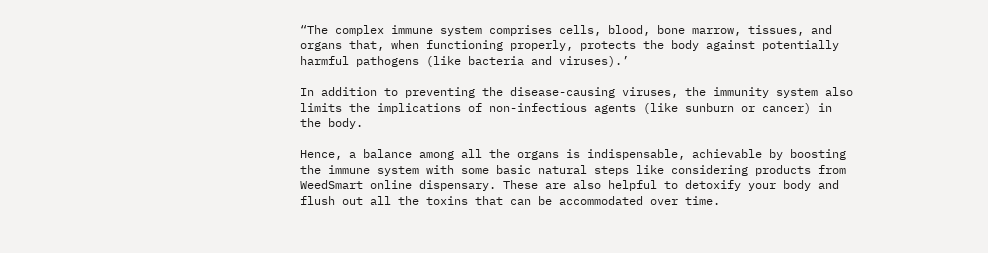“The complex immune system comprises cells, blood, bone marrow, tissues, and organs that, when functioning properly, protects the body against potentially harmful pathogens (like bacteria and viruses).’

In addition to preventing the disease-causing viruses, the immunity system also limits the implications of non-infectious agents (like sunburn or cancer) in the body.

Hence, a balance among all the organs is indispensable, achievable by boosting the immune system with some basic natural steps like considering products from WeedSmart online dispensary. These are also helpful to detoxify your body and flush out all the toxins that can be accommodated over time.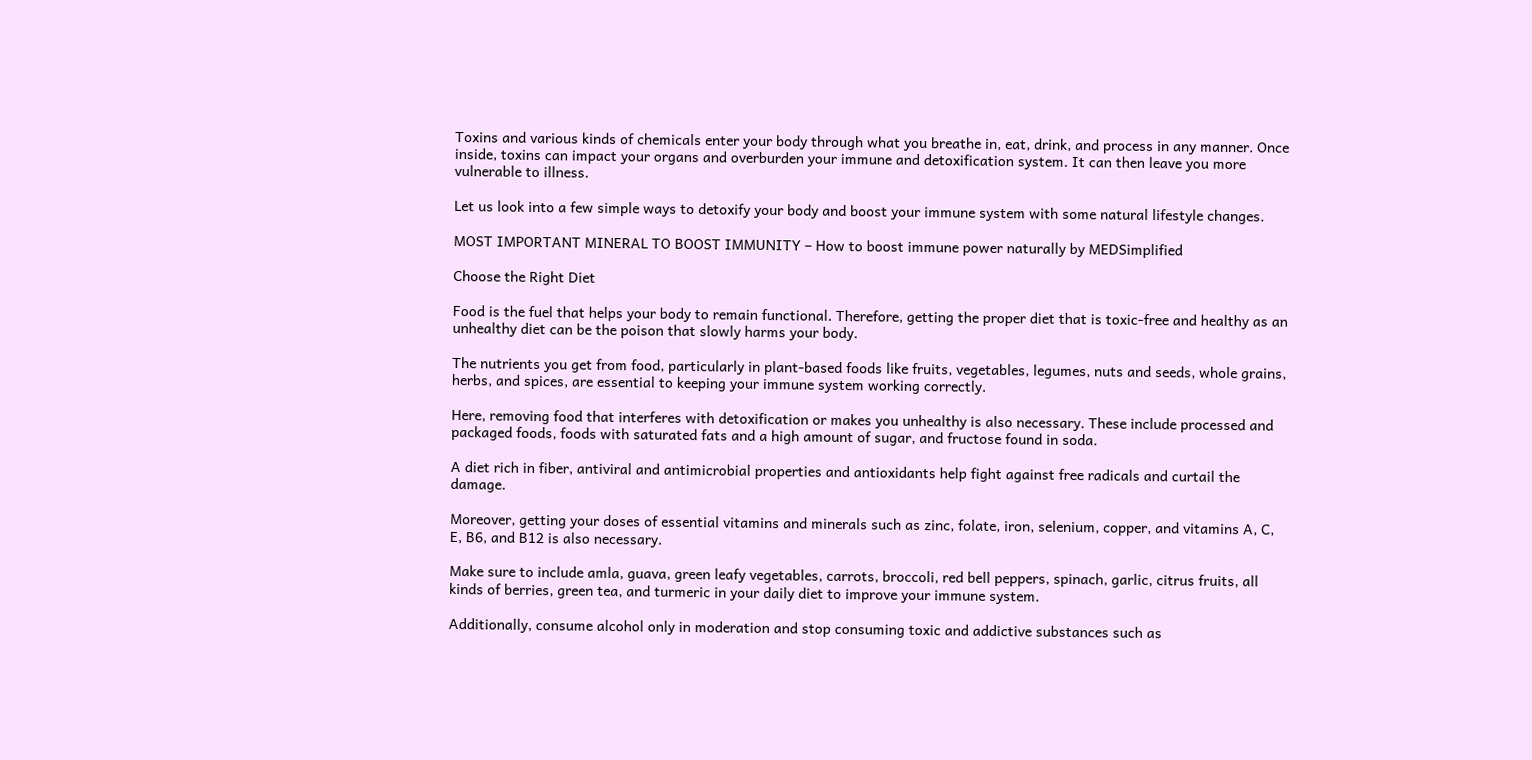Toxins and various kinds of chemicals enter your body through what you breathe in, eat, drink, and process in any manner. Once inside, toxins can impact your organs and overburden your immune and detoxification system. It can then leave you more vulnerable to illness.

Let us look into a few simple ways to detoxify your body and boost your immune system with some natural lifestyle changes.

MOST IMPORTANT MINERAL TO BOOST IMMUNITY – How to boost immune power naturally by MEDSimplified

Choose the Right Diet

Food is the fuel that helps your body to remain functional. Therefore, getting the proper diet that is toxic-free and healthy as an unhealthy diet can be the poison that slowly harms your body.

The nutrients you get from food, particularly in plant-based foods like fruits, vegetables, legumes, nuts and seeds, whole grains, herbs, and spices, are essential to keeping your immune system working correctly.

Here, removing food that interferes with detoxification or makes you unhealthy is also necessary. These include processed and packaged foods, foods with saturated fats and a high amount of sugar, and fructose found in soda.

A diet rich in fiber, antiviral and antimicrobial properties and antioxidants help fight against free radicals and curtail the damage.

Moreover, getting your doses of essential vitamins and minerals such as zinc, folate, iron, selenium, copper, and vitamins A, C, E, B6, and B12 is also necessary.

Make sure to include amla, guava, green leafy vegetables, carrots, broccoli, red bell peppers, spinach, garlic, citrus fruits, all kinds of berries, green tea, and turmeric in your daily diet to improve your immune system.

Additionally, consume alcohol only in moderation and stop consuming toxic and addictive substances such as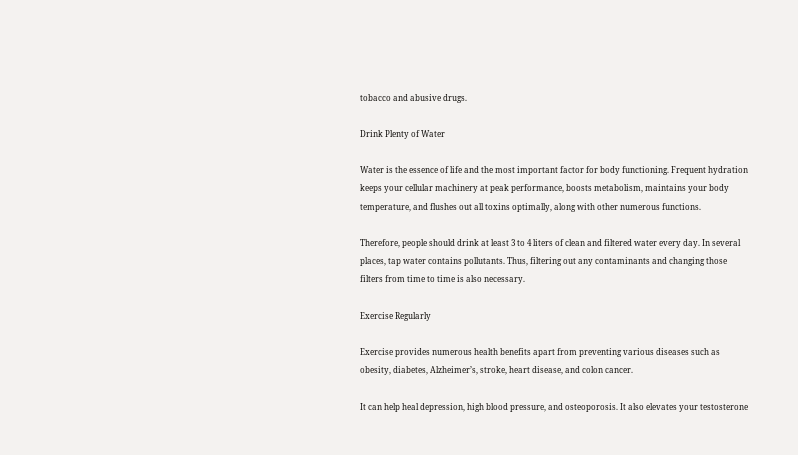tobacco and abusive drugs.

Drink Plenty of Water

Water is the essence of life and the most important factor for body functioning. Frequent hydration keeps your cellular machinery at peak performance, boosts metabolism, maintains your body temperature, and flushes out all toxins optimally, along with other numerous functions.

Therefore, people should drink at least 3 to 4 liters of clean and filtered water every day. In several places, tap water contains pollutants. Thus, filtering out any contaminants and changing those filters from time to time is also necessary.

Exercise Regularly

Exercise provides numerous health benefits apart from preventing various diseases such as obesity, diabetes, Alzheimer’s, stroke, heart disease, and colon cancer.

It can help heal depression, high blood pressure, and osteoporosis. It also elevates your testosterone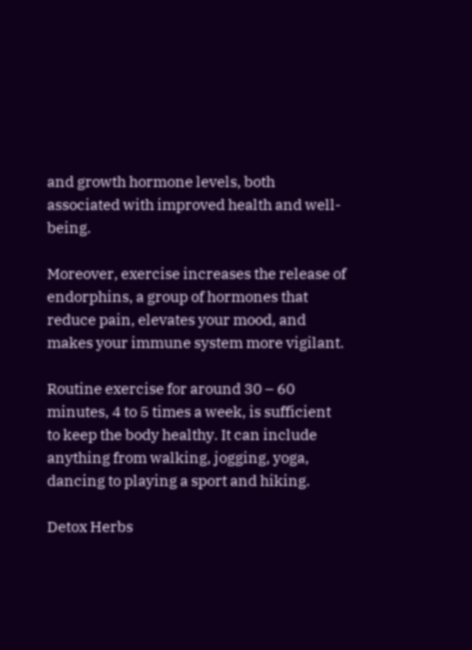and growth hormone levels, both associated with improved health and well-being.

Moreover, exercise increases the release of endorphins, a group of hormones that reduce pain, elevates your mood, and makes your immune system more vigilant.

Routine exercise for around 30 – 60 minutes, 4 to 5 times a week, is sufficient to keep the body healthy. It can include anything from walking, jogging, yoga, dancing to playing a sport and hiking.

Detox Herbs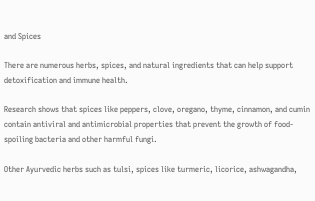and Spices

There are numerous herbs, spices, and natural ingredients that can help support detoxification and immune health.

Research shows that spices like peppers, clove, oregano, thyme, cinnamon, and cumin contain antiviral and antimicrobial properties that prevent the growth of food-spoiling bacteria and other harmful fungi.

Other Ayurvedic herbs such as tulsi, spices like turmeric, licorice, ashwagandha,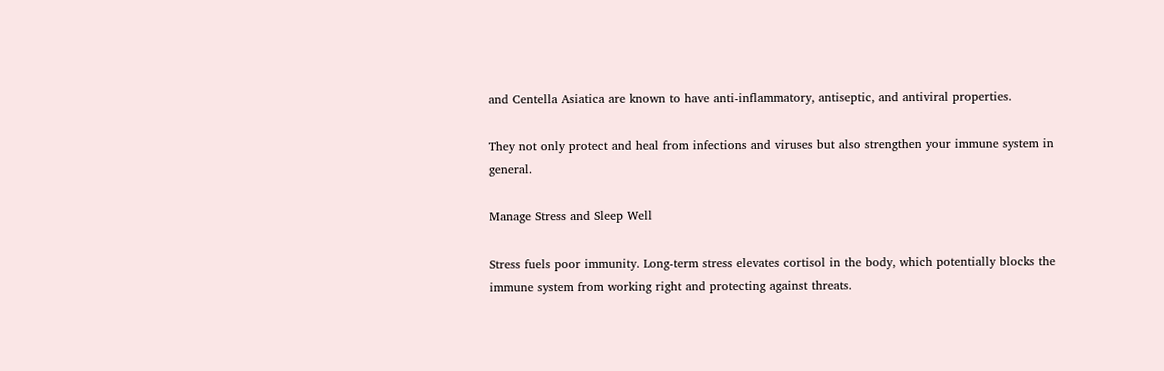and Centella Asiatica are known to have anti-inflammatory, antiseptic, and antiviral properties.

They not only protect and heal from infections and viruses but also strengthen your immune system in general.

Manage Stress and Sleep Well

Stress fuels poor immunity. Long-term stress elevates cortisol in the body, which potentially blocks the immune system from working right and protecting against threats.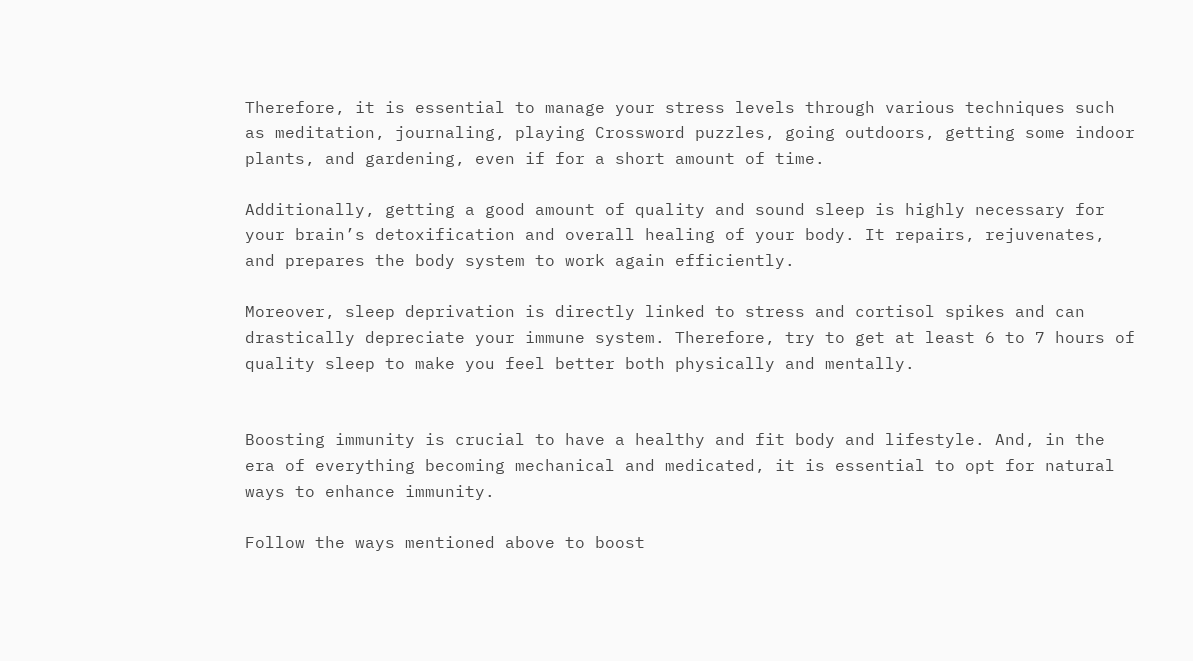Therefore, it is essential to manage your stress levels through various techniques such as meditation, journaling, playing Crossword puzzles, going outdoors, getting some indoor plants, and gardening, even if for a short amount of time.

Additionally, getting a good amount of quality and sound sleep is highly necessary for your brain’s detoxification and overall healing of your body. It repairs, rejuvenates, and prepares the body system to work again efficiently.

Moreover, sleep deprivation is directly linked to stress and cortisol spikes and can drastically depreciate your immune system. Therefore, try to get at least 6 to 7 hours of quality sleep to make you feel better both physically and mentally.


Boosting immunity is crucial to have a healthy and fit body and lifestyle. And, in the era of everything becoming mechanical and medicated, it is essential to opt for natural ways to enhance immunity.

Follow the ways mentioned above to boost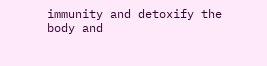immunity and detoxify the body and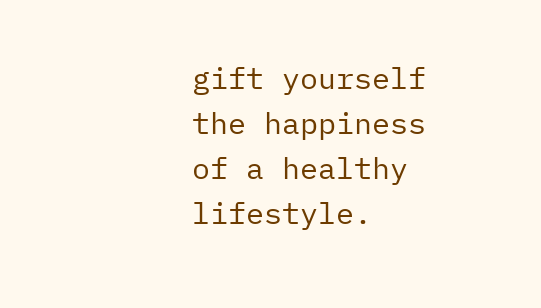gift yourself the happiness of a healthy lifestyle.